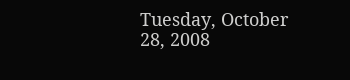Tuesday, October 28, 2008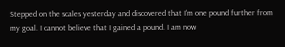Stepped on the scales yesterday and discovered that I'm one pound further from my goal. I cannot believe that I gained a pound. I am now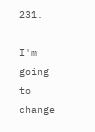231.

I'm going to change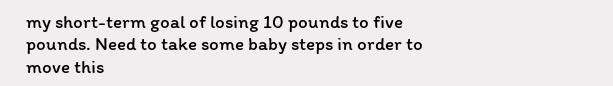my short-term goal of losing 10 pounds to five pounds. Need to take some baby steps in order to move this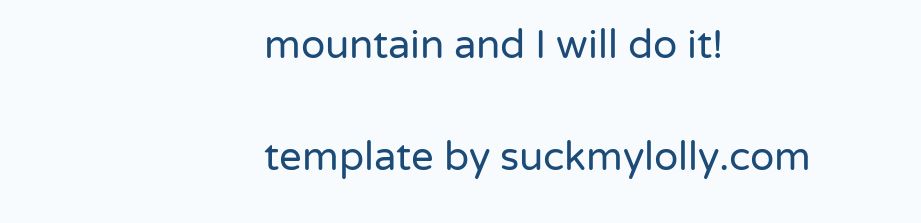mountain and I will do it!

template by suckmylolly.com